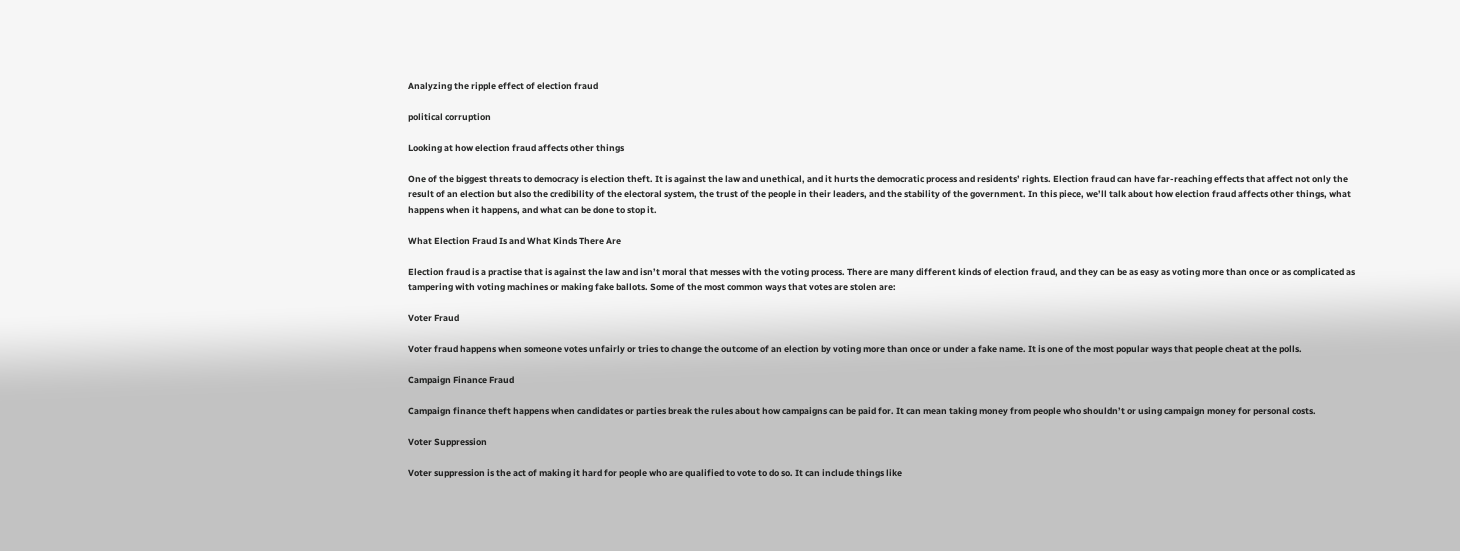Analyzing the ripple effect of election fraud

political corruption

Looking at how election fraud affects other things

One of the biggest threats to democracy is election theft. It is against the law and unethical, and it hurts the democratic process and residents’ rights. Election fraud can have far-reaching effects that affect not only the result of an election but also the credibility of the electoral system, the trust of the people in their leaders, and the stability of the government. In this piece, we’ll talk about how election fraud affects other things, what happens when it happens, and what can be done to stop it.

What Election Fraud Is and What Kinds There Are

Election fraud is a practise that is against the law and isn’t moral that messes with the voting process. There are many different kinds of election fraud, and they can be as easy as voting more than once or as complicated as tampering with voting machines or making fake ballots. Some of the most common ways that votes are stolen are:

Voter Fraud

Voter fraud happens when someone votes unfairly or tries to change the outcome of an election by voting more than once or under a fake name. It is one of the most popular ways that people cheat at the polls.

Campaign Finance Fraud

Campaign finance theft happens when candidates or parties break the rules about how campaigns can be paid for. It can mean taking money from people who shouldn’t or using campaign money for personal costs.

Voter Suppression

Voter suppression is the act of making it hard for people who are qualified to vote to do so. It can include things like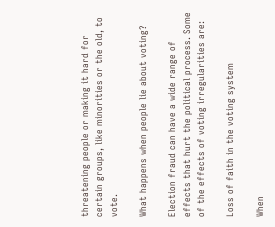threatening people or making it hard for certain groups, like minorities or the old, to vote.

What happens when people lie about voting?

Election fraud can have a wide range of effects that hurt the political process. Some of the effects of voting irregularities are:

Loss of faith in the voting system

When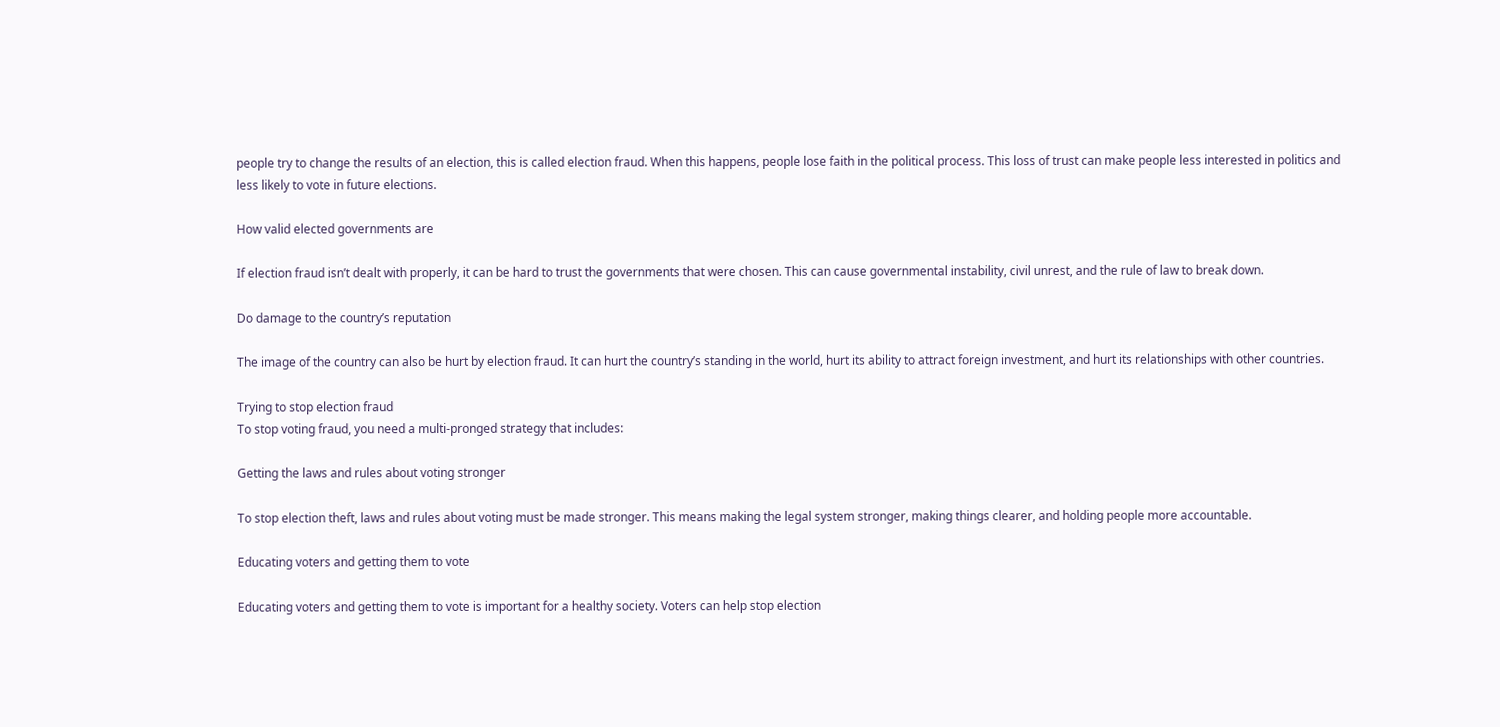people try to change the results of an election, this is called election fraud. When this happens, people lose faith in the political process. This loss of trust can make people less interested in politics and less likely to vote in future elections.

How valid elected governments are

If election fraud isn’t dealt with properly, it can be hard to trust the governments that were chosen. This can cause governmental instability, civil unrest, and the rule of law to break down.

Do damage to the country’s reputation

The image of the country can also be hurt by election fraud. It can hurt the country’s standing in the world, hurt its ability to attract foreign investment, and hurt its relationships with other countries.

Trying to stop election fraud
To stop voting fraud, you need a multi-pronged strategy that includes:

Getting the laws and rules about voting stronger

To stop election theft, laws and rules about voting must be made stronger. This means making the legal system stronger, making things clearer, and holding people more accountable.

Educating voters and getting them to vote

Educating voters and getting them to vote is important for a healthy society. Voters can help stop election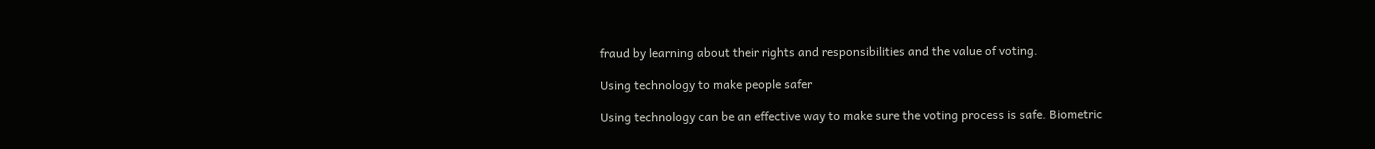fraud by learning about their rights and responsibilities and the value of voting.

Using technology to make people safer

Using technology can be an effective way to make sure the voting process is safe. Biometric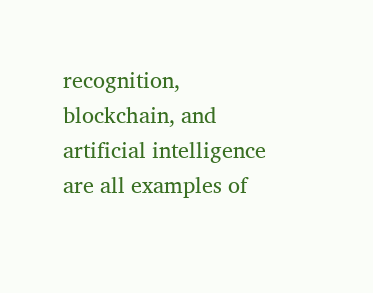recognition, blockchain, and artificial intelligence are all examples of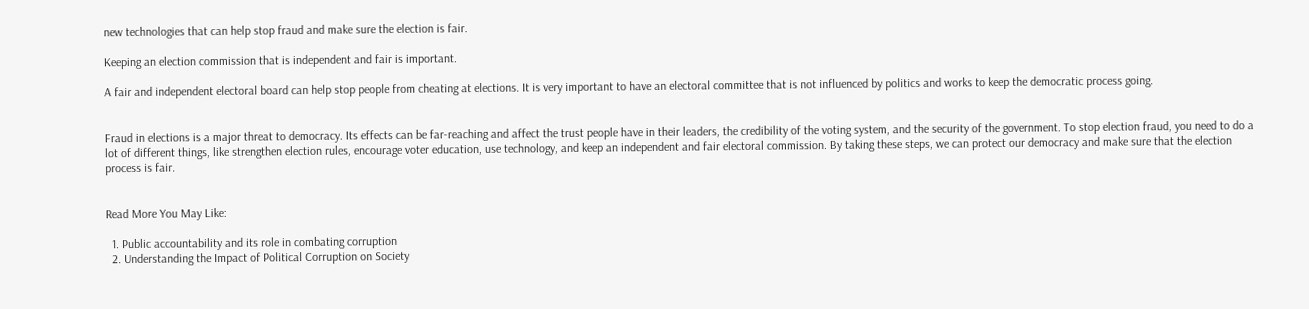new technologies that can help stop fraud and make sure the election is fair.

Keeping an election commission that is independent and fair is important.

A fair and independent electoral board can help stop people from cheating at elections. It is very important to have an electoral committee that is not influenced by politics and works to keep the democratic process going.


Fraud in elections is a major threat to democracy. Its effects can be far-reaching and affect the trust people have in their leaders, the credibility of the voting system, and the security of the government. To stop election fraud, you need to do a lot of different things, like strengthen election rules, encourage voter education, use technology, and keep an independent and fair electoral commission. By taking these steps, we can protect our democracy and make sure that the election process is fair.


Read More You May Like:

  1. Public accountability and its role in combating corruption
  2. Understanding the Impact of Political Corruption on Society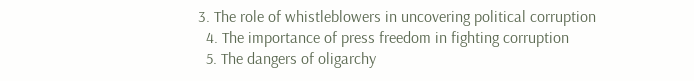3. The role of whistleblowers in uncovering political corruption
  4. The importance of press freedom in fighting corruption
  5. The dangers of oligarchy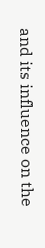and its influence on the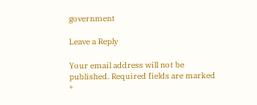government

Leave a Reply

Your email address will not be published. Required fields are marked *